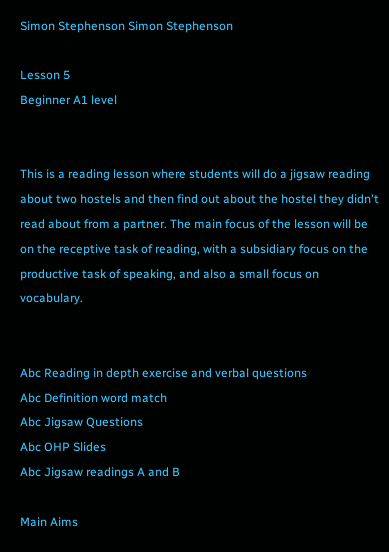Simon Stephenson Simon Stephenson

Lesson 5
Beginner A1 level


This is a reading lesson where students will do a jigsaw reading about two hostels and then find out about the hostel they didn't read about from a partner. The main focus of the lesson will be on the receptive task of reading, with a subsidiary focus on the productive task of speaking, and also a small focus on vocabulary.


Abc Reading in depth exercise and verbal questions
Abc Definition word match
Abc Jigsaw Questions
Abc OHP Slides
Abc Jigsaw readings A and B

Main Aims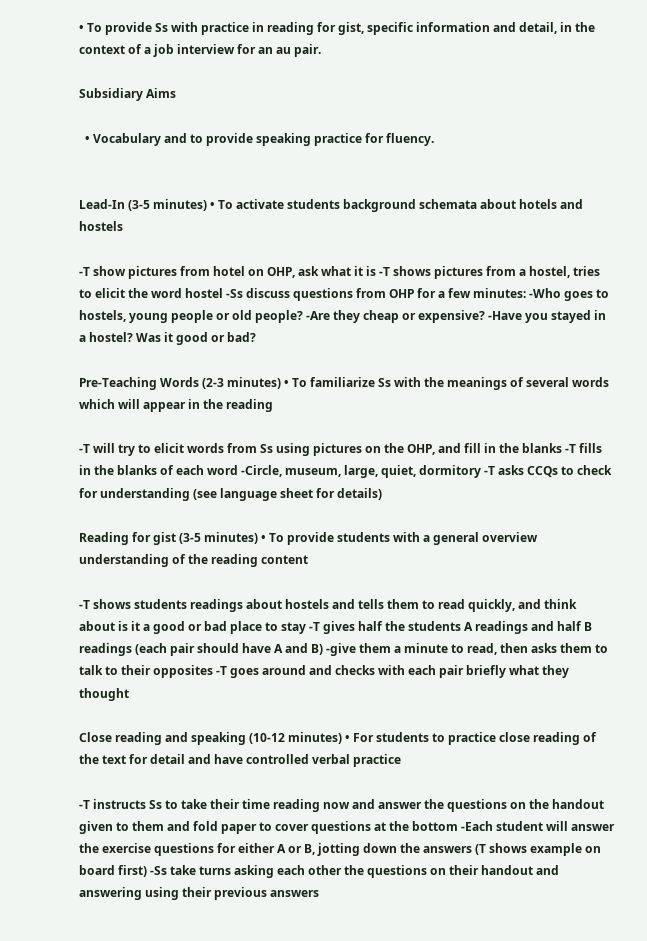• To provide Ss with practice in reading for gist, specific information and detail, in the context of a job interview for an au pair.

Subsidiary Aims

  • Vocabulary and to provide speaking practice for fluency.


Lead-In (3-5 minutes) • To activate students background schemata about hotels and hostels

-T show pictures from hotel on OHP, ask what it is -T shows pictures from a hostel, tries to elicit the word hostel -Ss discuss questions from OHP for a few minutes: -Who goes to hostels, young people or old people? -Are they cheap or expensive? -Have you stayed in a hostel? Was it good or bad?

Pre-Teaching Words (2-3 minutes) • To familiarize Ss with the meanings of several words which will appear in the reading

-T will try to elicit words from Ss using pictures on the OHP, and fill in the blanks -T fills in the blanks of each word -Circle, museum, large, quiet, dormitory -T asks CCQs to check for understanding (see language sheet for details)

Reading for gist (3-5 minutes) • To provide students with a general overview understanding of the reading content

-T shows students readings about hostels and tells them to read quickly, and think about is it a good or bad place to stay -T gives half the students A readings and half B readings (each pair should have A and B) -give them a minute to read, then asks them to talk to their opposites -T goes around and checks with each pair briefly what they thought

Close reading and speaking (10-12 minutes) • For students to practice close reading of the text for detail and have controlled verbal practice

-T instructs Ss to take their time reading now and answer the questions on the handout given to them and fold paper to cover questions at the bottom -Each student will answer the exercise questions for either A or B, jotting down the answers (T shows example on board first) -Ss take turns asking each other the questions on their handout and answering using their previous answers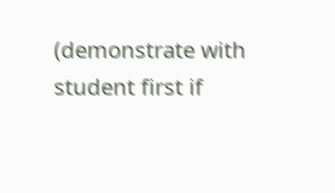(demonstrate with student first if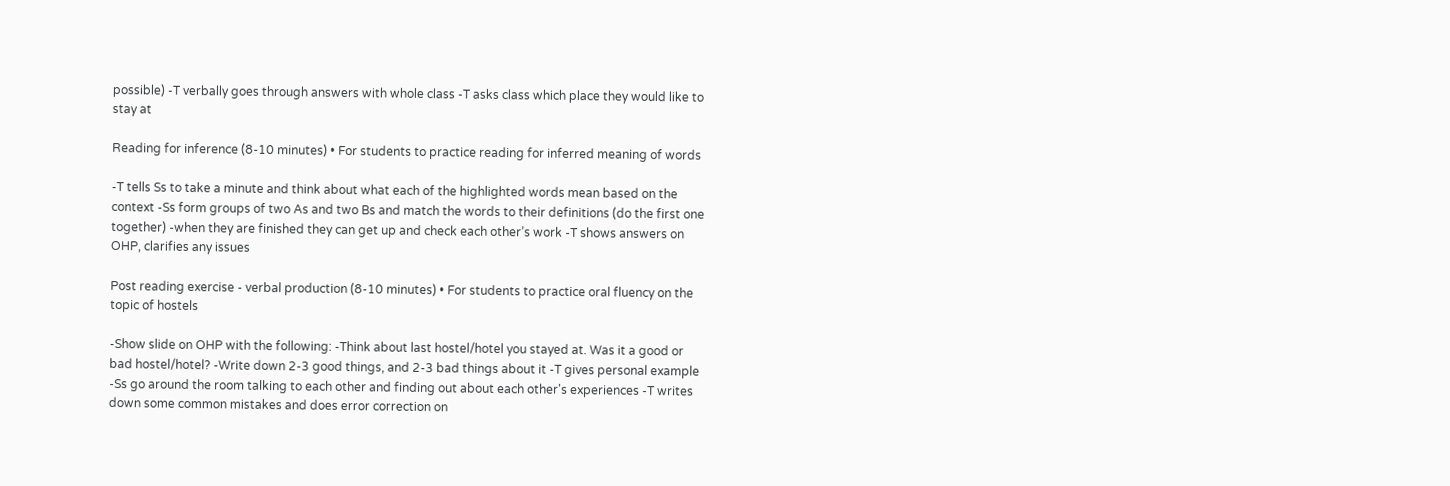possible) -T verbally goes through answers with whole class -T asks class which place they would like to stay at

Reading for inference (8-10 minutes) • For students to practice reading for inferred meaning of words

-T tells Ss to take a minute and think about what each of the highlighted words mean based on the context -Ss form groups of two As and two Bs and match the words to their definitions (do the first one together) -when they are finished they can get up and check each other’s work -T shows answers on OHP, clarifies any issues

Post reading exercise - verbal production (8-10 minutes) • For students to practice oral fluency on the topic of hostels

-Show slide on OHP with the following: -Think about last hostel/hotel you stayed at. Was it a good or bad hostel/hotel? -Write down 2-3 good things, and 2-3 bad things about it -T gives personal example -Ss go around the room talking to each other and finding out about each other's experiences -T writes down some common mistakes and does error correction on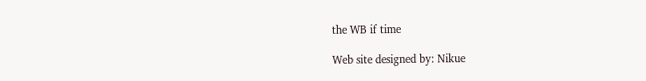the WB if time

Web site designed by: Nikue